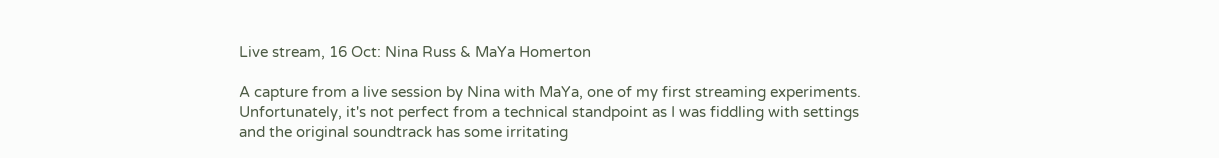Live stream, 16 Oct: Nina Russ & MaYa Homerton

A capture from a live session by Nina with MaYa, one of my first streaming experiments. Unfortunately, it's not perfect from a technical standpoint as I was fiddling with settings and the original soundtrack has some irritating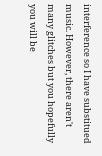interference so I have substitued music. However, there aren't many glitches but you hopefully you will be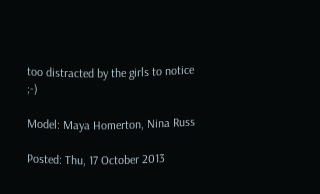too distracted by the girls to notice ;-)

Model: Maya Homerton, Nina Russ

Posted: Thu, 17 October 2013